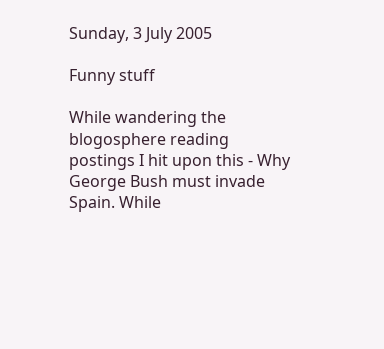Sunday, 3 July 2005

Funny stuff

While wandering the blogosphere reading postings I hit upon this - Why George Bush must invade Spain. While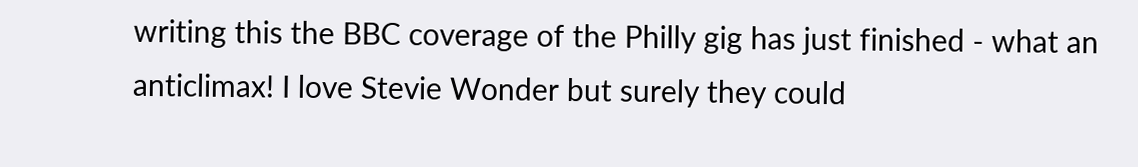writing this the BBC coverage of the Philly gig has just finished - what an anticlimax! I love Stevie Wonder but surely they could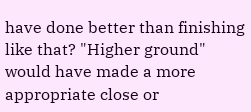have done better than finishing like that? "Higher ground" would have made a more appropriate close or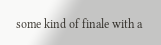some kind of finale with a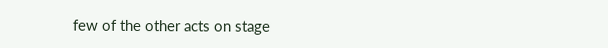few of the other acts on stage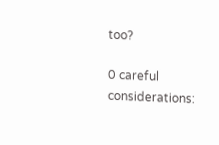too?

0 careful considerations: